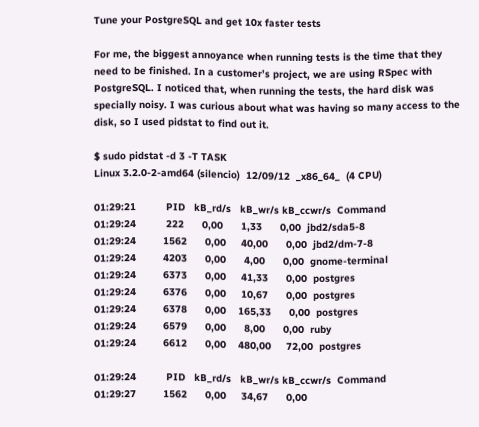Tune your PostgreSQL and get 10x faster tests

For me, the biggest annoyance when running tests is the time that they need to be finished. In a customer’s project, we are using RSpec with PostgreSQL. I noticed that, when running the tests, the hard disk was specially noisy. I was curious about what was having so many access to the disk, so I used pidstat to find out it.

$ sudo pidstat -d 3 -T TASK
Linux 3.2.0-2-amd64 (silencio)  12/09/12  _x86_64_  (4 CPU)

01:29:21          PID   kB_rd/s   kB_wr/s kB_ccwr/s  Command
01:29:24          222      0,00      1,33      0,00  jbd2/sda5-8
01:29:24         1562      0,00     40,00      0,00  jbd2/dm-7-8
01:29:24         4203      0,00      4,00      0,00  gnome-terminal
01:29:24         6373      0,00     41,33      0,00  postgres
01:29:24         6376      0,00     10,67      0,00  postgres
01:29:24         6378      0,00    165,33      0,00  postgres
01:29:24         6579      0,00      8,00      0,00  ruby
01:29:24         6612      0,00    480,00     72,00  postgres

01:29:24          PID   kB_rd/s   kB_wr/s kB_ccwr/s  Command
01:29:27         1562      0,00     34,67      0,00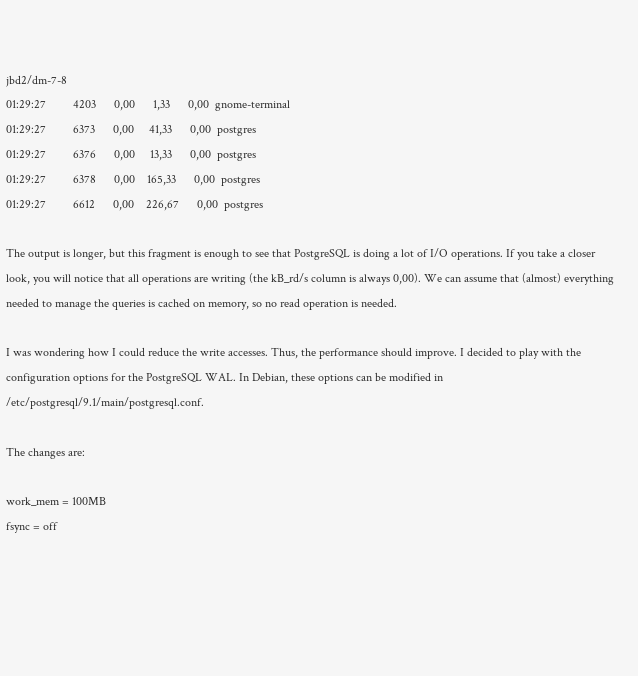jbd2/dm-7-8
01:29:27         4203      0,00      1,33      0,00  gnome-terminal
01:29:27         6373      0,00     41,33      0,00  postgres
01:29:27         6376      0,00     13,33      0,00  postgres
01:29:27         6378      0,00    165,33      0,00  postgres
01:29:27         6612      0,00    226,67      0,00  postgres

The output is longer, but this fragment is enough to see that PostgreSQL is doing a lot of I/O operations. If you take a closer look, you will notice that all operations are writing (the kB_rd/s column is always 0,00). We can assume that (almost) everything needed to manage the queries is cached on memory, so no read operation is needed.

I was wondering how I could reduce the write accesses. Thus, the performance should improve. I decided to play with the configuration options for the PostgreSQL WAL. In Debian, these options can be modified in /etc/postgresql/9.1/main/postgresql.conf.

The changes are:

work_mem = 100MB
fsync = off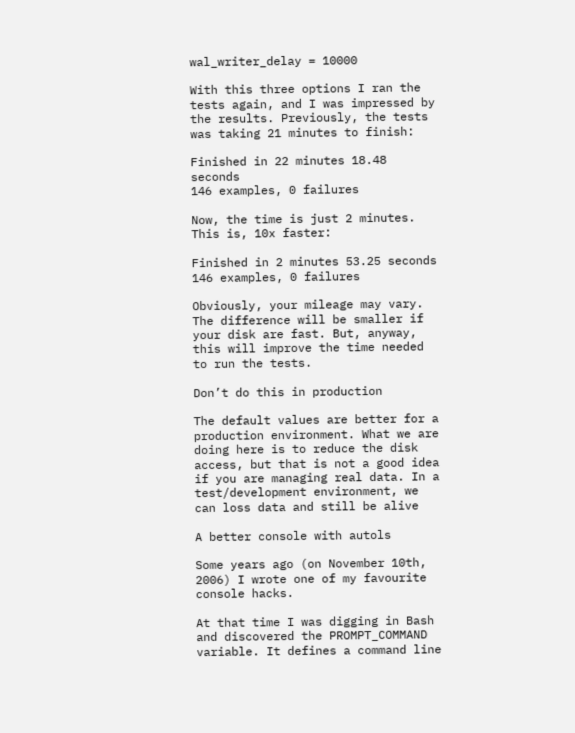wal_writer_delay = 10000

With this three options I ran the tests again, and I was impressed by the results. Previously, the tests was taking 21 minutes to finish:

Finished in 22 minutes 18.48 seconds
146 examples, 0 failures

Now, the time is just 2 minutes. This is, 10x faster:

Finished in 2 minutes 53.25 seconds
146 examples, 0 failures

Obviously, your mileage may vary. The difference will be smaller if your disk are fast. But, anyway, this will improve the time needed to run the tests.

Don’t do this in production

The default values are better for a production environment. What we are doing here is to reduce the disk access, but that is not a good idea if you are managing real data. In a test/development environment, we can loss data and still be alive

A better console with autols

Some years ago (on November 10th, 2006) I wrote one of my favourite console hacks.

At that time I was digging in Bash and discovered the PROMPT_COMMAND variable. It defines a command line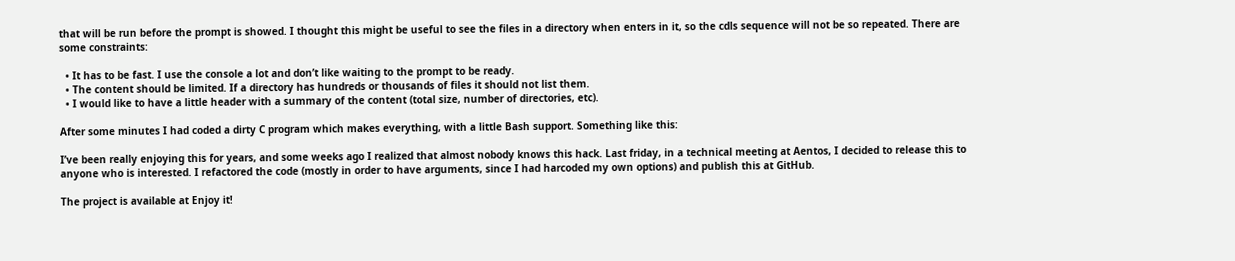that will be run before the prompt is showed. I thought this might be useful to see the files in a directory when enters in it, so the cdls sequence will not be so repeated. There are some constraints:

  • It has to be fast. I use the console a lot and don’t like waiting to the prompt to be ready.
  • The content should be limited. If a directory has hundreds or thousands of files it should not list them.
  • I would like to have a little header with a summary of the content (total size, number of directories, etc).

After some minutes I had coded a dirty C program which makes everything, with a little Bash support. Something like this:

I’ve been really enjoying this for years, and some weeks ago I realized that almost nobody knows this hack. Last friday, in a technical meeting at Aentos, I decided to release this to anyone who is interested. I refactored the code (mostly in order to have arguments, since I had harcoded my own options) and publish this at GitHub.

The project is available at Enjoy it!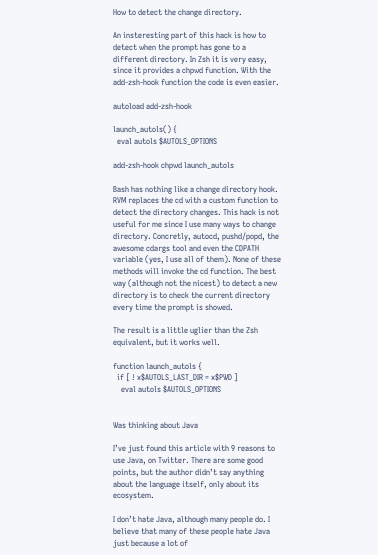How to detect the change directory.

An insteresting part of this hack is how to detect when the prompt has gone to a different directory. In Zsh it is very easy, since it provides a chpwd function. With the add-zsh-hook function the code is even easier.

autoload add-zsh-hook

launch_autols() {
  eval autols $AUTOLS_OPTIONS

add-zsh-hook chpwd launch_autols

Bash has nothing like a change directory hook. RVM replaces the cd with a custom function to detect the directory changes. This hack is not useful for me since I use many ways to change directory. Concretly, autocd, pushd/popd, the awesome cdargs tool and even the CDPATH variable (yes, I use all of them). None of these methods will invoke the cd function. The best way (although not the nicest) to detect a new directory is to check the current directory every time the prompt is showed.

The result is a little uglier than the Zsh equivalent, but it works well.

function launch_autols {
  if [ ! x$AUTOLS_LAST_DIR = x$PWD ]
    eval autols $AUTOLS_OPTIONS


Was thinking about Java

I’ve just found this article with 9 reasons to use Java, on Twitter. There are some good points, but the author didn’t say anything about the language itself, only about its ecosystem.

I don’t hate Java, although many people do. I believe that many of these people hate Java just because a lot of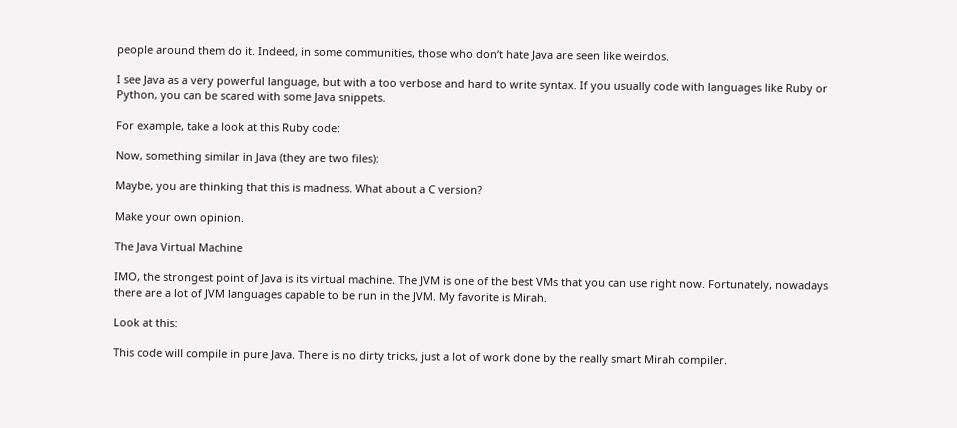people around them do it. Indeed, in some communities, those who don’t hate Java are seen like weirdos.

I see Java as a very powerful language, but with a too verbose and hard to write syntax. If you usually code with languages like Ruby or Python, you can be scared with some Java snippets.

For example, take a look at this Ruby code:

Now, something similar in Java (they are two files):

Maybe, you are thinking that this is madness. What about a C version?

Make your own opinion.

The Java Virtual Machine

IMO, the strongest point of Java is its virtual machine. The JVM is one of the best VMs that you can use right now. Fortunately, nowadays there are a lot of JVM languages capable to be run in the JVM. My favorite is Mirah.

Look at this:

This code will compile in pure Java. There is no dirty tricks, just a lot of work done by the really smart Mirah compiler.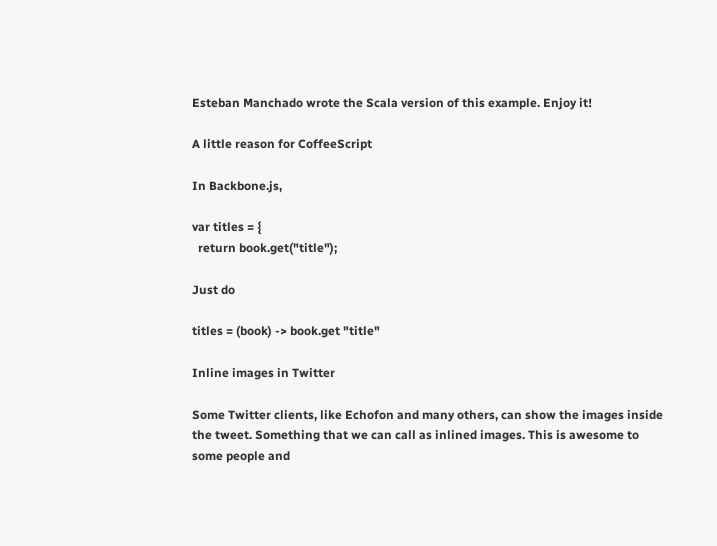Esteban Manchado wrote the Scala version of this example. Enjoy it!

A little reason for CoffeeScript

In Backbone.js,

var titles = {
  return book.get("title");

Just do

titles = (book) -> book.get "title"

Inline images in Twitter

Some Twitter clients, like Echofon and many others, can show the images inside the tweet. Something that we can call as inlined images. This is awesome to some people and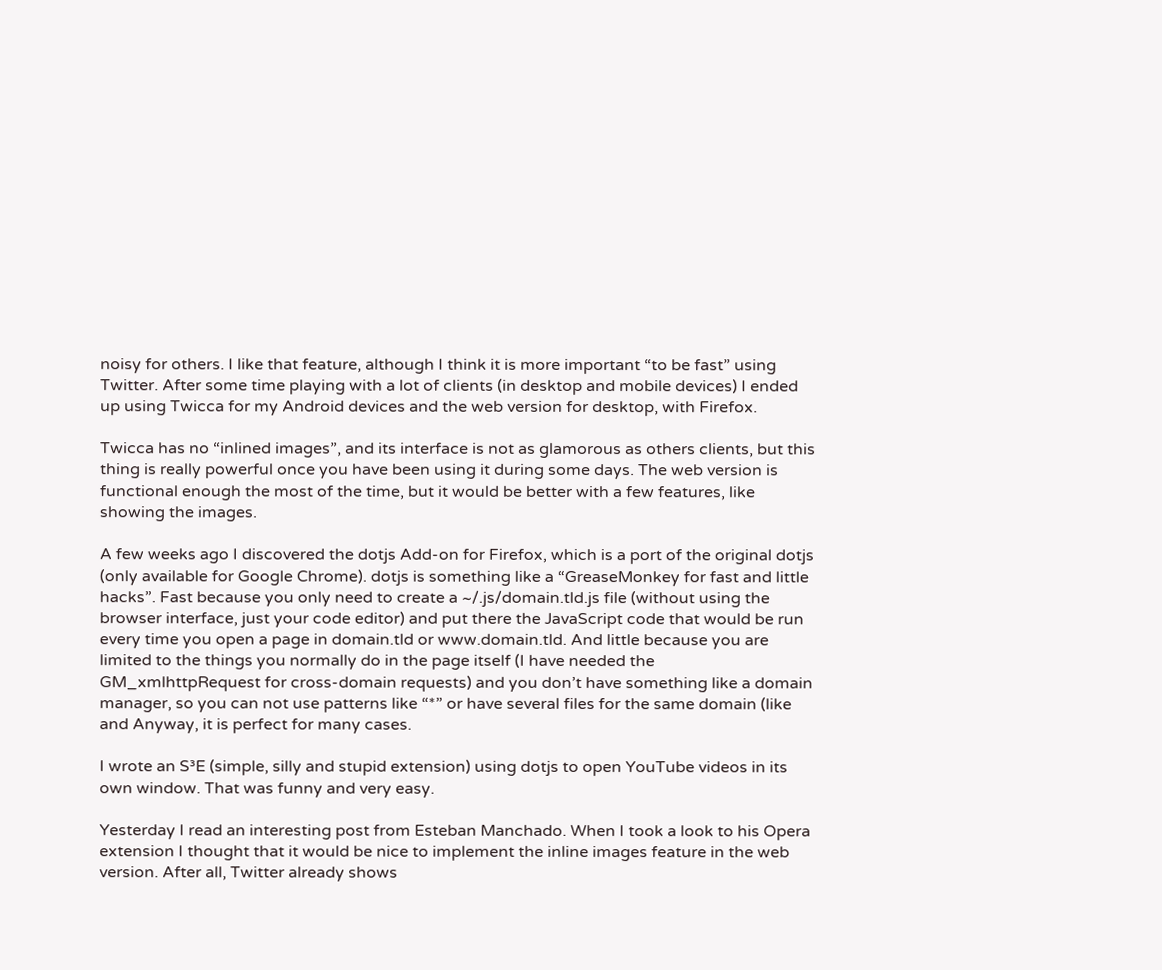noisy for others. I like that feature, although I think it is more important “to be fast” using Twitter. After some time playing with a lot of clients (in desktop and mobile devices) I ended up using Twicca for my Android devices and the web version for desktop, with Firefox.

Twicca has no “inlined images”, and its interface is not as glamorous as others clients, but this thing is really powerful once you have been using it during some days. The web version is functional enough the most of the time, but it would be better with a few features, like showing the images.

A few weeks ago I discovered the dotjs Add-on for Firefox, which is a port of the original dotjs (only available for Google Chrome). dotjs is something like a “GreaseMonkey for fast and little hacks”. Fast because you only need to create a ~/.js/domain.tld.js file (without using the browser interface, just your code editor) and put there the JavaScript code that would be run every time you open a page in domain.tld or www.domain.tld. And little because you are limited to the things you normally do in the page itself (I have needed the GM_xmlhttpRequest for cross-domain requests) and you don’t have something like a domain manager, so you can not use patterns like “*” or have several files for the same domain (like and Anyway, it is perfect for many cases.

I wrote an S³E (simple, silly and stupid extension) using dotjs to open YouTube videos in its own window. That was funny and very easy.

Yesterday I read an interesting post from Esteban Manchado. When I took a look to his Opera extension I thought that it would be nice to implement the inline images feature in the web version. After all, Twitter already shows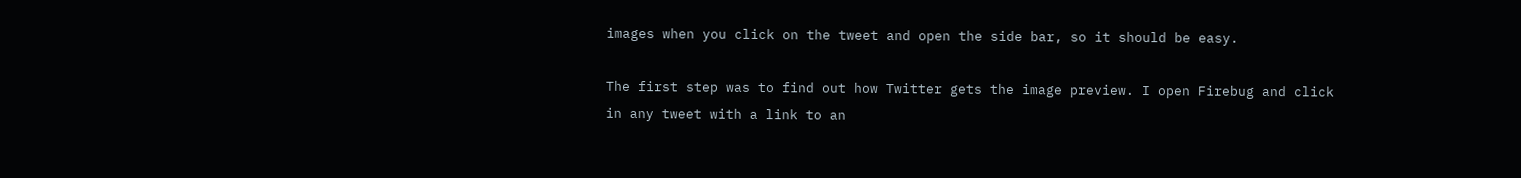images when you click on the tweet and open the side bar, so it should be easy.

The first step was to find out how Twitter gets the image preview. I open Firebug and click in any tweet with a link to an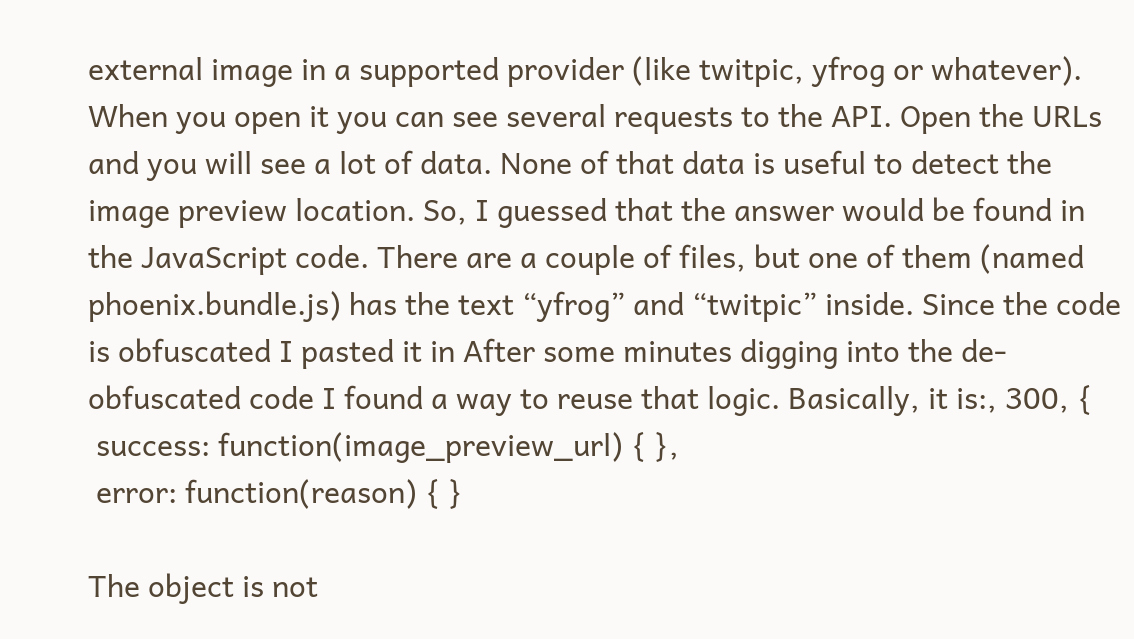external image in a supported provider (like twitpic, yfrog or whatever). When you open it you can see several requests to the API. Open the URLs and you will see a lot of data. None of that data is useful to detect the image preview location. So, I guessed that the answer would be found in the JavaScript code. There are a couple of files, but one of them (named phoenix.bundle.js) has the text “yfrog” and “twitpic” inside. Since the code is obfuscated I pasted it in After some minutes digging into the de-obfuscated code I found a way to reuse that logic. Basically, it is:, 300, {
 success: function(image_preview_url) { },
 error: function(reason) { }

The object is not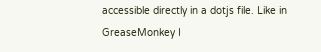accessible directly in a dotjs file. Like in GreaseMonkey I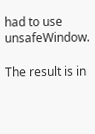had to use unsafeWindow.

The result is in